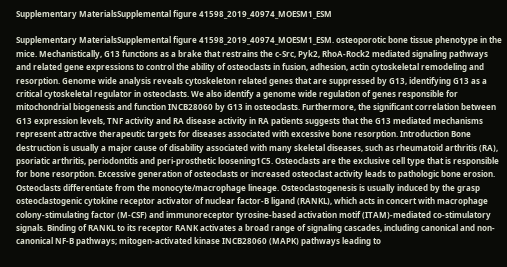Supplementary MaterialsSupplemental figure 41598_2019_40974_MOESM1_ESM

Supplementary MaterialsSupplemental figure 41598_2019_40974_MOESM1_ESM. osteoporotic bone tissue phenotype in the mice. Mechanistically, G13 functions as a brake that restrains the c-Src, Pyk2, RhoA-Rock2 mediated signaling pathways and related gene expressions to control the ability of osteoclasts in fusion, adhesion, actin cytoskeletal remodeling and resorption. Genome wide analysis reveals cytoskeleton related genes that are suppressed by G13, identifying G13 as a critical cytoskeletal regulator in osteoclasts. We also identify a genome wide regulation of genes responsible for mitochondrial biogenesis and function INCB28060 by G13 in osteoclasts. Furthermore, the significant correlation between G13 expression levels, TNF activity and RA disease activity in RA patients suggests that the G13 mediated mechanisms represent attractive therapeutic targets for diseases associated with excessive bone resorption. Introduction Bone destruction is usually a major cause of disability associated with many skeletal diseases, such as rheumatoid arthritis (RA), psoriatic arthritis, periodontitis and peri-prosthetic loosening1C5. Osteoclasts are the exclusive cell type that is responsible for bone resorption. Excessive generation of osteoclasts or increased osteoclast activity leads to pathologic bone erosion. Osteoclasts differentiate from the monocyte/macrophage lineage. Osteoclastogenesis is usually induced by the grasp osteoclastogenic cytokine receptor activator of nuclear factor-B ligand (RANKL), which acts in concert with macrophage colony-stimulating factor (M-CSF) and immunoreceptor tyrosine-based activation motif (ITAM)-mediated co-stimulatory signals. Binding of RANKL to its receptor RANK activates a broad range of signaling cascades, including canonical and non-canonical NF-B pathways; mitogen-activated kinase INCB28060 (MAPK) pathways leading to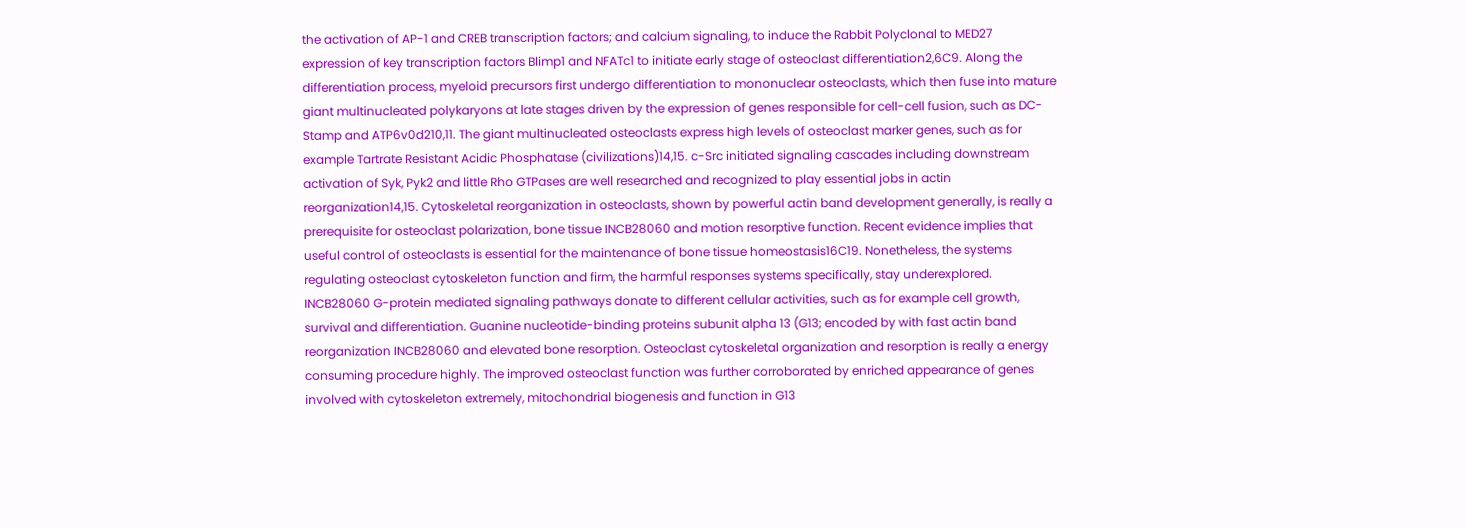the activation of AP-1 and CREB transcription factors; and calcium signaling, to induce the Rabbit Polyclonal to MED27 expression of key transcription factors Blimp1 and NFATc1 to initiate early stage of osteoclast differentiation2,6C9. Along the differentiation process, myeloid precursors first undergo differentiation to mononuclear osteoclasts, which then fuse into mature giant multinucleated polykaryons at late stages driven by the expression of genes responsible for cell-cell fusion, such as DC-Stamp and ATP6v0d210,11. The giant multinucleated osteoclasts express high levels of osteoclast marker genes, such as for example Tartrate Resistant Acidic Phosphatase (civilizations)14,15. c-Src initiated signaling cascades including downstream activation of Syk, Pyk2 and little Rho GTPases are well researched and recognized to play essential jobs in actin reorganization14,15. Cytoskeletal reorganization in osteoclasts, shown by powerful actin band development generally, is really a prerequisite for osteoclast polarization, bone tissue INCB28060 and motion resorptive function. Recent evidence implies that useful control of osteoclasts is essential for the maintenance of bone tissue homeostasis16C19. Nonetheless, the systems regulating osteoclast cytoskeleton function and firm, the harmful responses systems specifically, stay underexplored. INCB28060 G-protein mediated signaling pathways donate to different cellular activities, such as for example cell growth, survival and differentiation. Guanine nucleotide-binding proteins subunit alpha 13 (G13; encoded by with fast actin band reorganization INCB28060 and elevated bone resorption. Osteoclast cytoskeletal organization and resorption is really a energy consuming procedure highly. The improved osteoclast function was further corroborated by enriched appearance of genes involved with cytoskeleton extremely, mitochondrial biogenesis and function in G13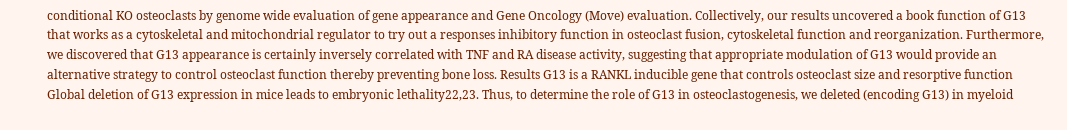conditional KO osteoclasts by genome wide evaluation of gene appearance and Gene Oncology (Move) evaluation. Collectively, our results uncovered a book function of G13 that works as a cytoskeletal and mitochondrial regulator to try out a responses inhibitory function in osteoclast fusion, cytoskeletal function and reorganization. Furthermore, we discovered that G13 appearance is certainly inversely correlated with TNF and RA disease activity, suggesting that appropriate modulation of G13 would provide an alternative strategy to control osteoclast function thereby preventing bone loss. Results G13 is a RANKL inducible gene that controls osteoclast size and resorptive function Global deletion of G13 expression in mice leads to embryonic lethality22,23. Thus, to determine the role of G13 in osteoclastogenesis, we deleted (encoding G13) in myeloid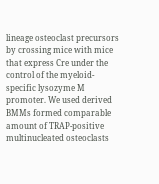lineage osteoclast precursors by crossing mice with mice that express Cre under the control of the myeloid-specific lysozyme M promoter. We used derived BMMs formed comparable amount of TRAP-positive multinucleated osteoclasts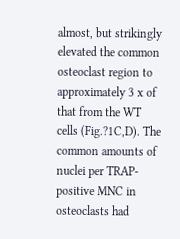almost, but strikingly elevated the common osteoclast region to approximately 3 x of that from the WT cells (Fig.?1C,D). The common amounts of nuclei per TRAP-positive MNC in osteoclasts had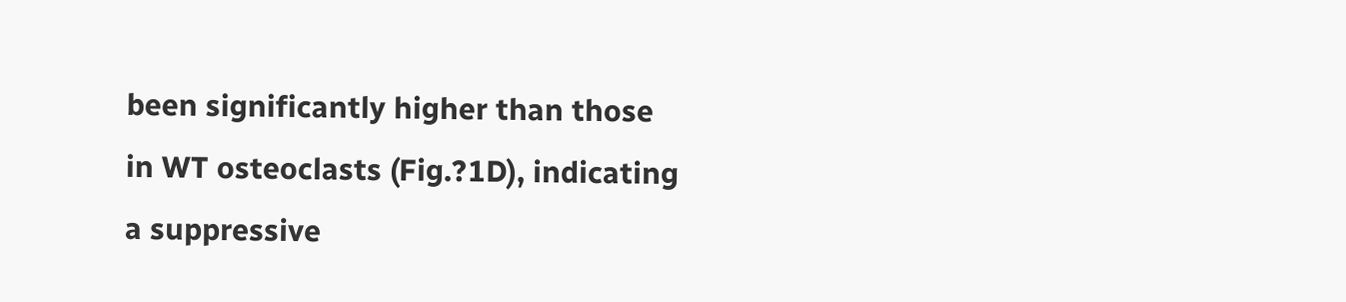been significantly higher than those in WT osteoclasts (Fig.?1D), indicating a suppressive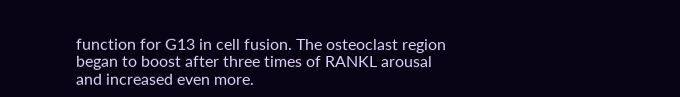function for G13 in cell fusion. The osteoclast region began to boost after three times of RANKL arousal and increased even more.